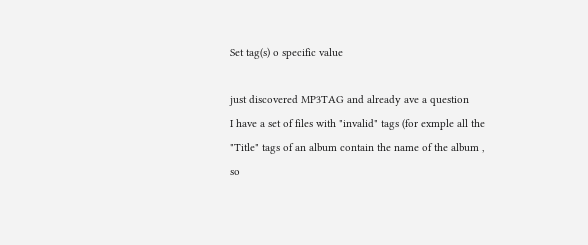Set tag(s) o specific value

just discovered MP3TAG and already ave a question
I have a set of files with "invalid" tags (for exmple all the "Title" tags of an album contain the name of the album , so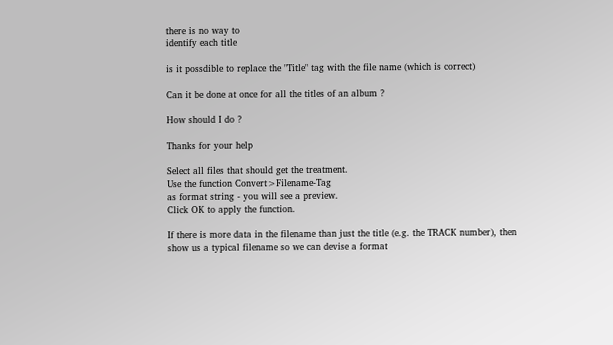there is no way to
identify each title

is it possdible to replace the "Title" tag with the file name (which is correct)

Can it be done at once for all the titles of an album ?

How should I do ?

Thanks for your help

Select all files that should get the treatment.
Use the function Convert>Filename-Tag
as format string - you will see a preview.
Click OK to apply the function.

If there is more data in the filename than just the title (e.g. the TRACK number), then show us a typical filename so we can devise a format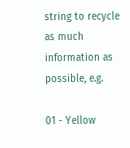string to recycle as much information as possible, e.g.

01 - Yellow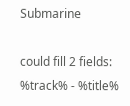Submarine

could fill 2 fields:
%track% - %title%